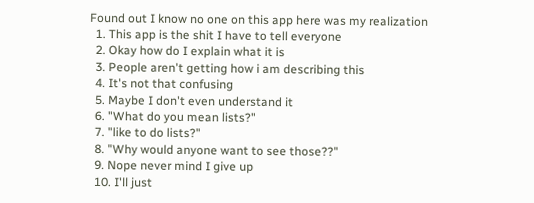Found out I know no one on this app here was my realization
  1. This app is the shit I have to tell everyone
  2. Okay how do I explain what it is
  3. People aren't getting how i am describing this
  4. It's not that confusing
  5. Maybe I don't even understand it
  6. "What do you mean lists?"
  7. "like to do lists?"
  8. "Why would anyone want to see those??"
  9. Nope never mind I give up
  10. I'll just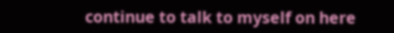continue to talk to myself on here